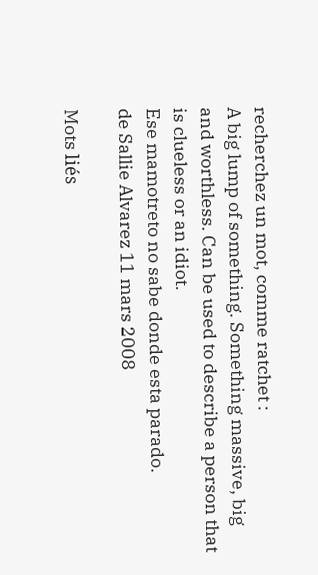recherchez un mot, comme ratchet :
A big lump of something. Something massive, big and worthless. Can be used to describe a person that is clueless or an idiot.
Ese mamotreto no sabe donde esta parado.
de Sallie Alvarez 11 mars 2008

Mots liés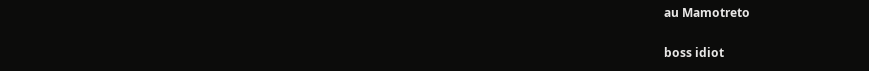au Mamotreto

boss idiot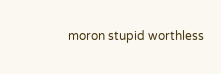moron stupid worthless